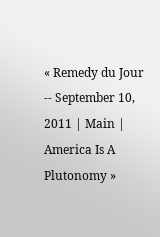« Remedy du Jour -- September 10, 2011 | Main | America Is A Plutonomy »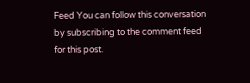Feed You can follow this conversation by subscribing to the comment feed for this post.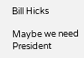Bill Hicks

Maybe we need President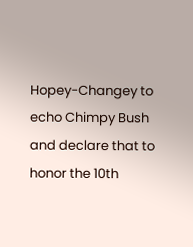Hopey-Changey to echo Chimpy Bush and declare that to honor the 10th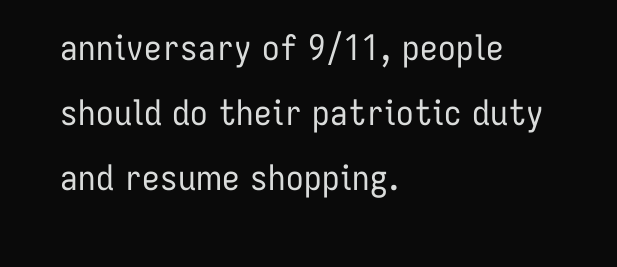anniversary of 9/11, people should do their patriotic duty and resume shopping.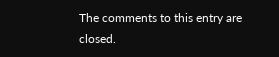The comments to this entry are closed.